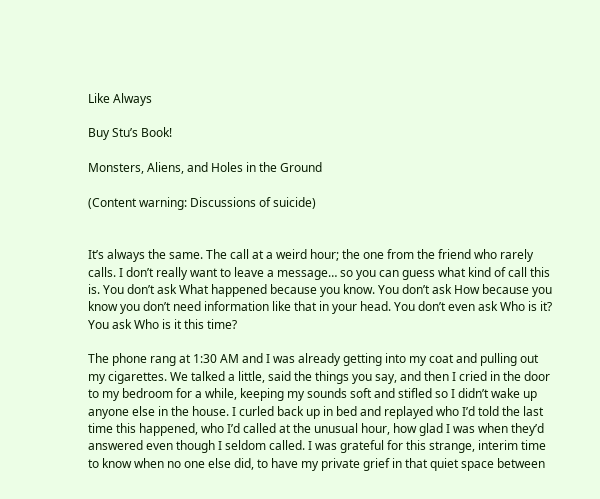Like Always

Buy Stu’s Book!

Monsters, Aliens, and Holes in the Ground

(Content warning: Discussions of suicide)


It’s always the same. The call at a weird hour; the one from the friend who rarely calls. I don’t really want to leave a message… so you can guess what kind of call this is. You don’t ask What happened because you know. You don’t ask How because you know you don’t need information like that in your head. You don’t even ask Who is it? You ask Who is it this time?

The phone rang at 1:30 AM and I was already getting into my coat and pulling out my cigarettes. We talked a little, said the things you say, and then I cried in the door to my bedroom for a while, keeping my sounds soft and stifled so I didn’t wake up anyone else in the house. I curled back up in bed and replayed who I’d told the last time this happened, who I’d called at the unusual hour, how glad I was when they’d answered even though I seldom called. I was grateful for this strange, interim time to know when no one else did, to have my private grief in that quiet space between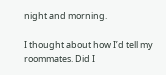night and morning.

I thought about how I’d tell my roommates. Did I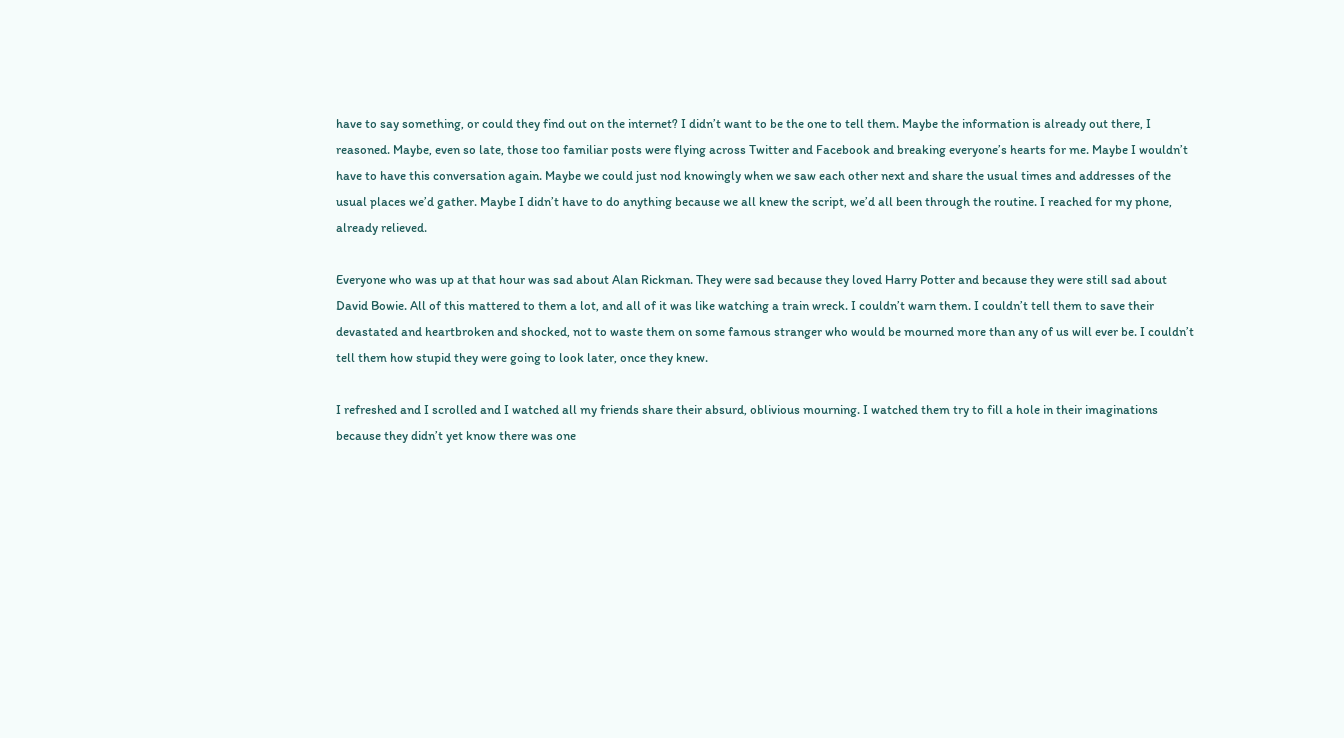have to say something, or could they find out on the internet? I didn’t want to be the one to tell them. Maybe the information is already out there, I reasoned. Maybe, even so late, those too familiar posts were flying across Twitter and Facebook and breaking everyone’s hearts for me. Maybe I wouldn’t have to have this conversation again. Maybe we could just nod knowingly when we saw each other next and share the usual times and addresses of the usual places we’d gather. Maybe I didn’t have to do anything because we all knew the script, we’d all been through the routine. I reached for my phone, already relieved.

Everyone who was up at that hour was sad about Alan Rickman. They were sad because they loved Harry Potter and because they were still sad about David Bowie. All of this mattered to them a lot, and all of it was like watching a train wreck. I couldn’t warn them. I couldn’t tell them to save their devastated and heartbroken and shocked, not to waste them on some famous stranger who would be mourned more than any of us will ever be. I couldn’t tell them how stupid they were going to look later, once they knew.

I refreshed and I scrolled and I watched all my friends share their absurd, oblivious mourning. I watched them try to fill a hole in their imaginations because they didn’t yet know there was one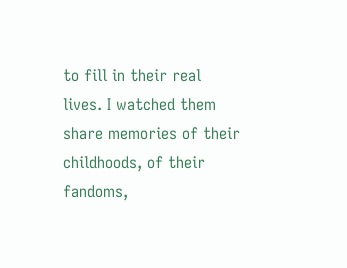to fill in their real lives. I watched them share memories of their childhoods, of their fandoms,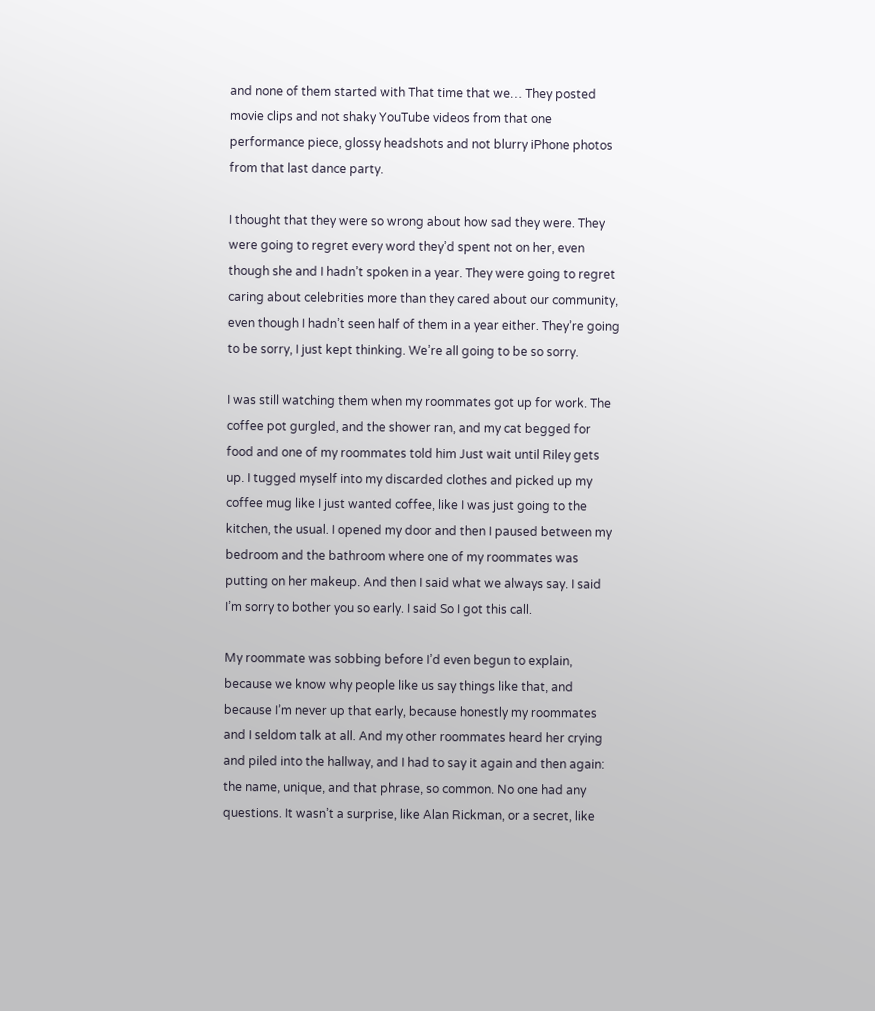and none of them started with That time that we… They posted movie clips and not shaky YouTube videos from that one performance piece, glossy headshots and not blurry iPhone photos from that last dance party.

I thought that they were so wrong about how sad they were. They were going to regret every word they’d spent not on her, even though she and I hadn’t spoken in a year. They were going to regret caring about celebrities more than they cared about our community, even though I hadn’t seen half of them in a year either. They’re going to be sorry, I just kept thinking. We’re all going to be so sorry.

I was still watching them when my roommates got up for work. The coffee pot gurgled, and the shower ran, and my cat begged for food and one of my roommates told him Just wait until Riley gets up. I tugged myself into my discarded clothes and picked up my coffee mug like I just wanted coffee, like I was just going to the kitchen, the usual. I opened my door and then I paused between my bedroom and the bathroom where one of my roommates was putting on her makeup. And then I said what we always say. I said I’m sorry to bother you so early. I said So I got this call.

My roommate was sobbing before I’d even begun to explain, because we know why people like us say things like that, and because I’m never up that early, because honestly my roommates and I seldom talk at all. And my other roommates heard her crying and piled into the hallway, and I had to say it again and then again: the name, unique, and that phrase, so common. No one had any questions. It wasn’t a surprise, like Alan Rickman, or a secret, like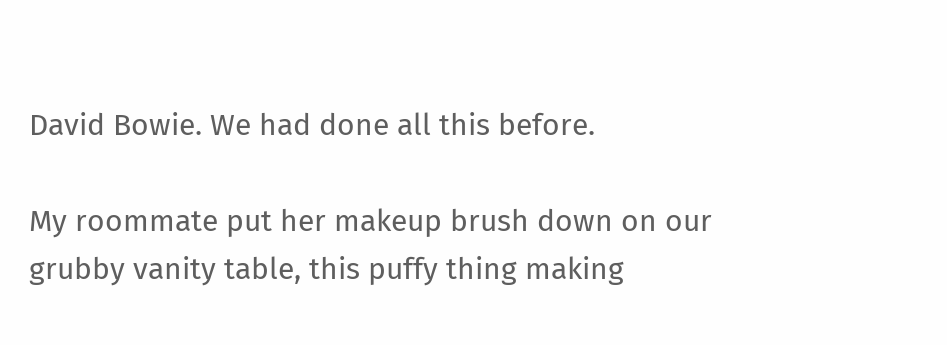David Bowie. We had done all this before.

My roommate put her makeup brush down on our grubby vanity table, this puffy thing making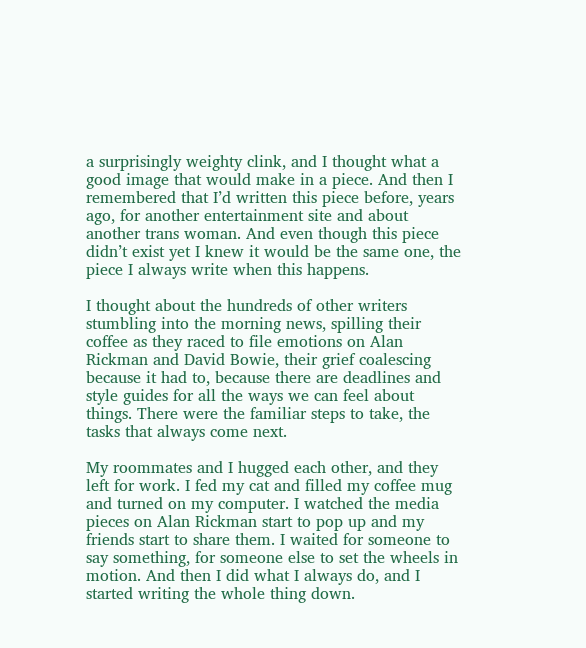a surprisingly weighty clink, and I thought what a good image that would make in a piece. And then I remembered that I’d written this piece before, years ago, for another entertainment site and about another trans woman. And even though this piece didn’t exist yet I knew it would be the same one, the piece I always write when this happens.

I thought about the hundreds of other writers stumbling into the morning news, spilling their coffee as they raced to file emotions on Alan Rickman and David Bowie, their grief coalescing because it had to, because there are deadlines and style guides for all the ways we can feel about things. There were the familiar steps to take, the tasks that always come next.

My roommates and I hugged each other, and they left for work. I fed my cat and filled my coffee mug and turned on my computer. I watched the media pieces on Alan Rickman start to pop up and my friends start to share them. I waited for someone to say something, for someone else to set the wheels in motion. And then I did what I always do, and I started writing the whole thing down.